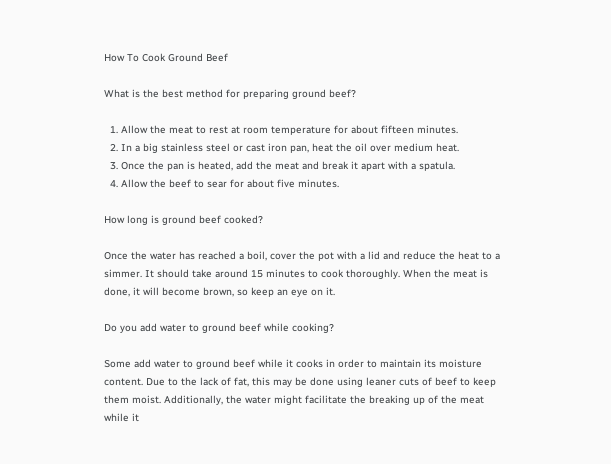How To Cook Ground Beef

What is the best method for preparing ground beef?

  1. Allow the meat to rest at room temperature for about fifteen minutes.
  2. In a big stainless steel or cast iron pan, heat the oil over medium heat.
  3. Once the pan is heated, add the meat and break it apart with a spatula.
  4. Allow the beef to sear for about five minutes.

How long is ground beef cooked?

Once the water has reached a boil, cover the pot with a lid and reduce the heat to a simmer. It should take around 15 minutes to cook thoroughly. When the meat is done, it will become brown, so keep an eye on it.

Do you add water to ground beef while cooking?

Some add water to ground beef while it cooks in order to maintain its moisture content. Due to the lack of fat, this may be done using leaner cuts of beef to keep them moist. Additionally, the water might facilitate the breaking up of the meat while it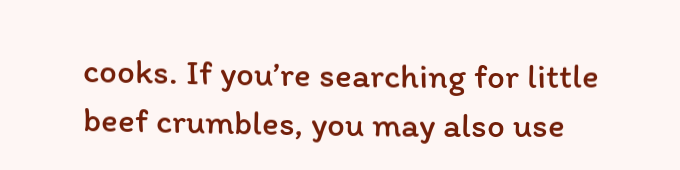cooks. If you’re searching for little beef crumbles, you may also use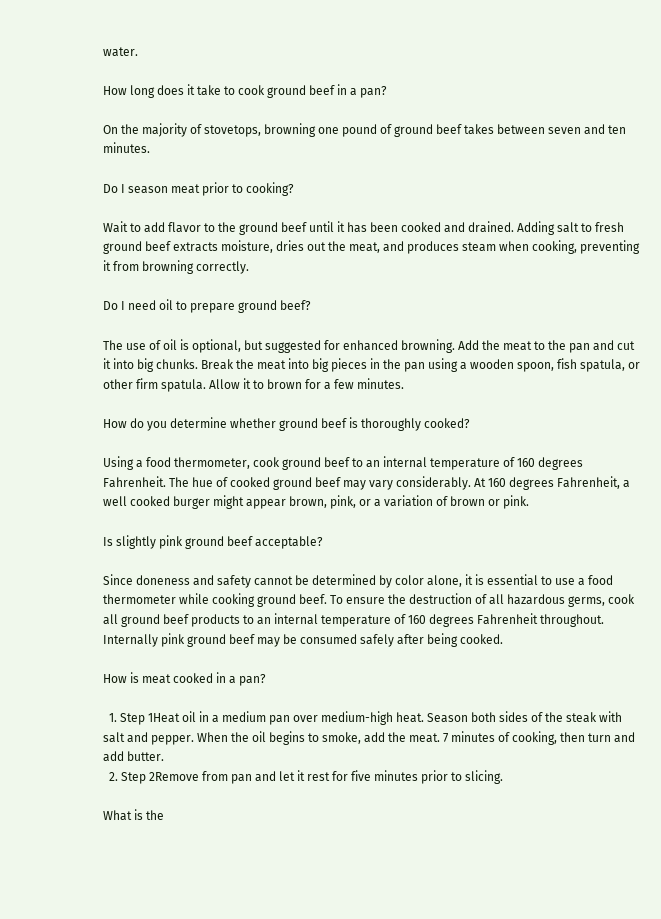water.

How long does it take to cook ground beef in a pan?

On the majority of stovetops, browning one pound of ground beef takes between seven and ten minutes.

Do I season meat prior to cooking?

Wait to add flavor to the ground beef until it has been cooked and drained. Adding salt to fresh ground beef extracts moisture, dries out the meat, and produces steam when cooking, preventing it from browning correctly.

Do I need oil to prepare ground beef?

The use of oil is optional, but suggested for enhanced browning. Add the meat to the pan and cut it into big chunks. Break the meat into big pieces in the pan using a wooden spoon, fish spatula, or other firm spatula. Allow it to brown for a few minutes.

How do you determine whether ground beef is thoroughly cooked?

Using a food thermometer, cook ground beef to an internal temperature of 160 degrees Fahrenheit. The hue of cooked ground beef may vary considerably. At 160 degrees Fahrenheit, a well cooked burger might appear brown, pink, or a variation of brown or pink.

Is slightly pink ground beef acceptable?

Since doneness and safety cannot be determined by color alone, it is essential to use a food thermometer while cooking ground beef. To ensure the destruction of all hazardous germs, cook all ground beef products to an internal temperature of 160 degrees Fahrenheit throughout. Internally pink ground beef may be consumed safely after being cooked.

How is meat cooked in a pan?

  1. Step 1Heat oil in a medium pan over medium-high heat. Season both sides of the steak with salt and pepper. When the oil begins to smoke, add the meat. 7 minutes of cooking, then turn and add butter.
  2. Step 2Remove from pan and let it rest for five minutes prior to slicing.

What is the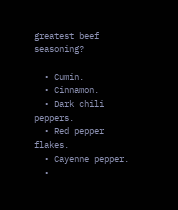greatest beef seasoning?

  • Cumin.
  • Cinnamon.
  • Dark chili peppers.
  • Red pepper flakes.
  • Cayenne pepper.
  •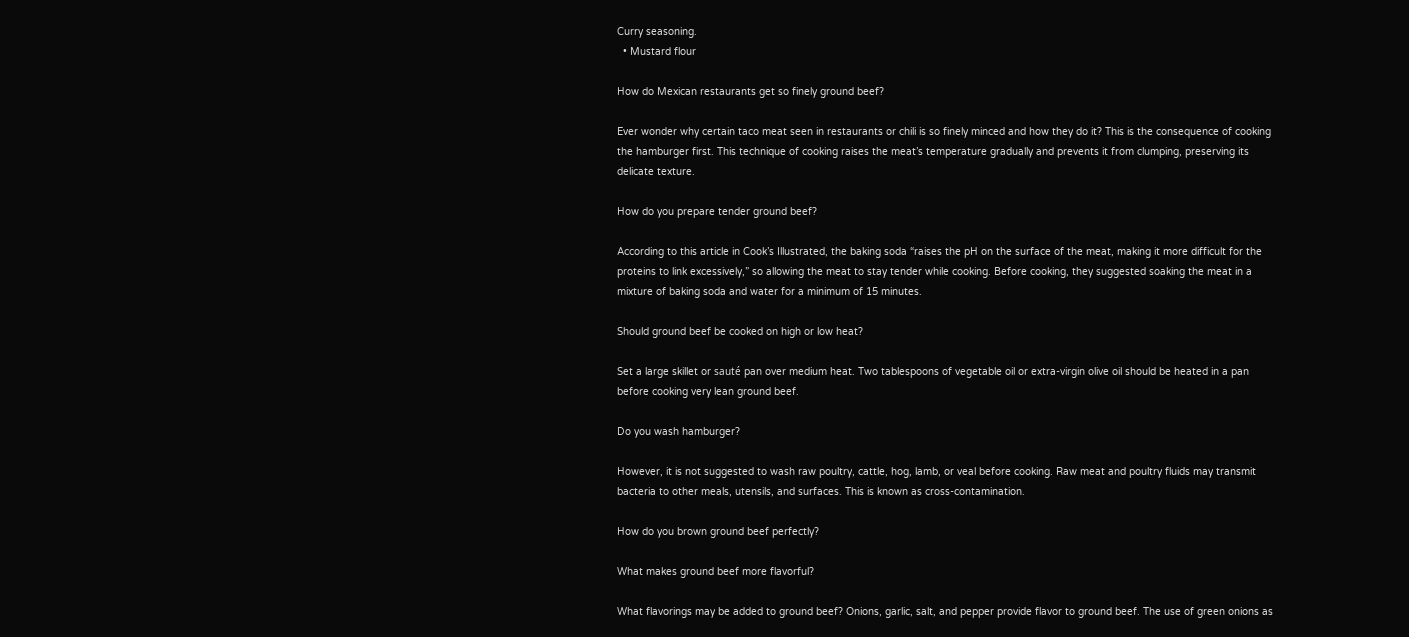Curry seasoning.
  • Mustard flour

How do Mexican restaurants get so finely ground beef?

Ever wonder why certain taco meat seen in restaurants or chili is so finely minced and how they do it? This is the consequence of cooking the hamburger first. This technique of cooking raises the meat’s temperature gradually and prevents it from clumping, preserving its delicate texture.

How do you prepare tender ground beef?

According to this article in Cook’s Illustrated, the baking soda “raises the pH on the surface of the meat, making it more difficult for the proteins to link excessively,” so allowing the meat to stay tender while cooking. Before cooking, they suggested soaking the meat in a mixture of baking soda and water for a minimum of 15 minutes.

Should ground beef be cooked on high or low heat?

Set a large skillet or sauté pan over medium heat. Two tablespoons of vegetable oil or extra-virgin olive oil should be heated in a pan before cooking very lean ground beef.

Do you wash hamburger?

However, it is not suggested to wash raw poultry, cattle, hog, lamb, or veal before cooking. Raw meat and poultry fluids may transmit bacteria to other meals, utensils, and surfaces. This is known as cross-contamination.

How do you brown ground beef perfectly?

What makes ground beef more flavorful?

What flavorings may be added to ground beef? Onions, garlic, salt, and pepper provide flavor to ground beef. The use of green onions as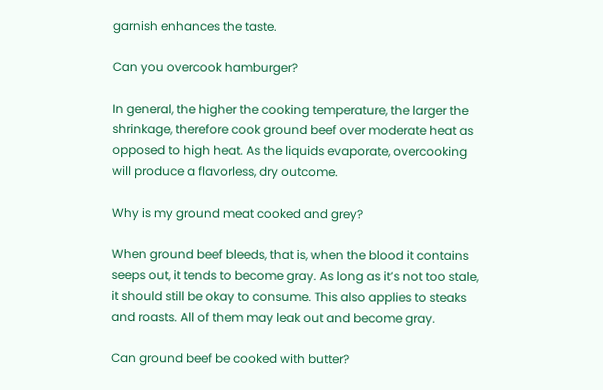garnish enhances the taste.

Can you overcook hamburger?

In general, the higher the cooking temperature, the larger the shrinkage, therefore cook ground beef over moderate heat as opposed to high heat. As the liquids evaporate, overcooking will produce a flavorless, dry outcome.

Why is my ground meat cooked and grey?

When ground beef bleeds, that is, when the blood it contains seeps out, it tends to become gray. As long as it’s not too stale, it should still be okay to consume. This also applies to steaks and roasts. All of them may leak out and become gray.

Can ground beef be cooked with butter?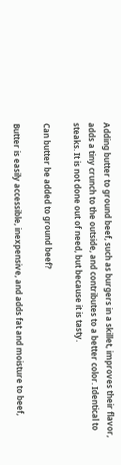Adding butter to ground beef, such as burgers in a skillet, improves their flavor, adds a tiny crunch to the outside, and contributes to a better color. Identical to steaks. It is not done out of need, but because it is tasty.

Can butter be added to ground beef?

Butter is easily accessible, inexpensive, and adds fat and moisture to beef,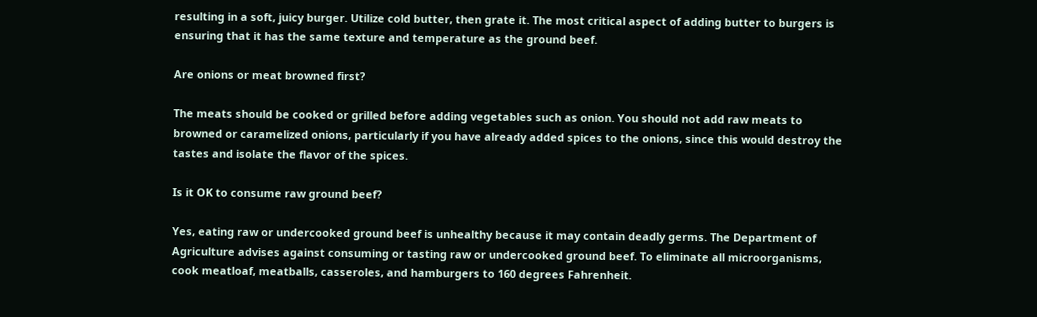resulting in a soft, juicy burger. Utilize cold butter, then grate it. The most critical aspect of adding butter to burgers is ensuring that it has the same texture and temperature as the ground beef.

Are onions or meat browned first?

The meats should be cooked or grilled before adding vegetables such as onion. You should not add raw meats to browned or caramelized onions, particularly if you have already added spices to the onions, since this would destroy the tastes and isolate the flavor of the spices.

Is it OK to consume raw ground beef?

Yes, eating raw or undercooked ground beef is unhealthy because it may contain deadly germs. The Department of Agriculture advises against consuming or tasting raw or undercooked ground beef. To eliminate all microorganisms, cook meatloaf, meatballs, casseroles, and hamburgers to 160 degrees Fahrenheit.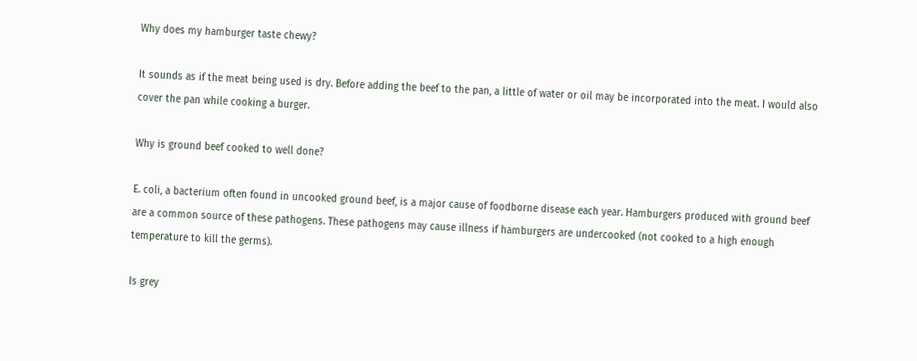Why does my hamburger taste chewy?

It sounds as if the meat being used is dry. Before adding the beef to the pan, a little of water or oil may be incorporated into the meat. I would also cover the pan while cooking a burger.

Why is ground beef cooked to well done?

E. coli, a bacterium often found in uncooked ground beef, is a major cause of foodborne disease each year. Hamburgers produced with ground beef are a common source of these pathogens. These pathogens may cause illness if hamburgers are undercooked (not cooked to a high enough temperature to kill the germs).

Is grey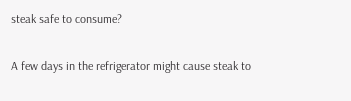steak safe to consume?

A few days in the refrigerator might cause steak to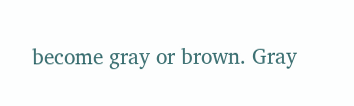become gray or brown. Gray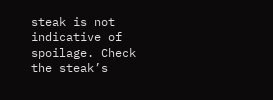steak is not indicative of spoilage. Check the steak’s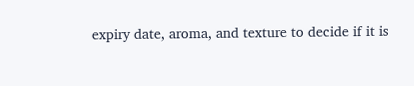expiry date, aroma, and texture to decide if it is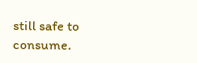still safe to consume.